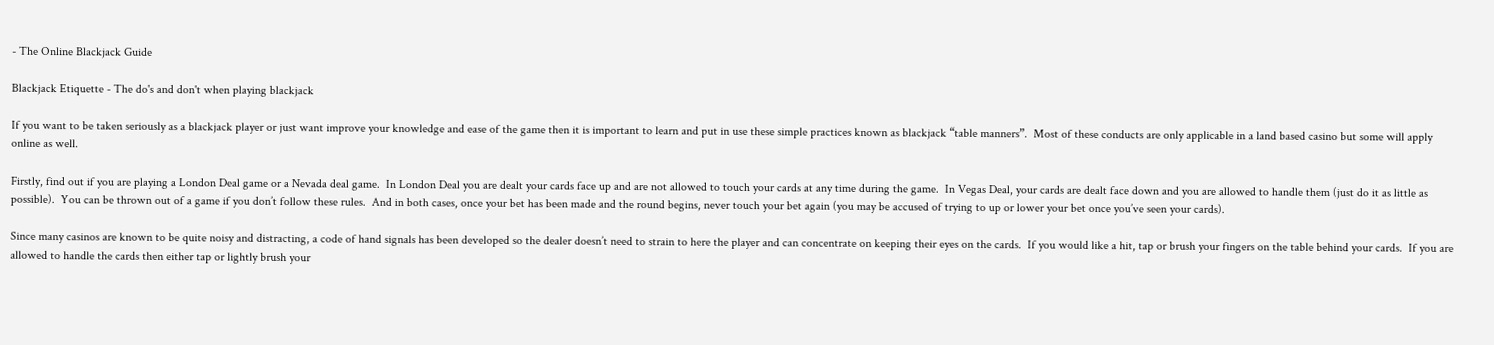- The Online Blackjack Guide

Blackjack Etiquette - The do's and don't when playing blackjack

If you want to be taken seriously as a blackjack player or just want improve your knowledge and ease of the game then it is important to learn and put in use these simple practices known as blackjack “table manners”.  Most of these conducts are only applicable in a land based casino but some will apply online as well.

Firstly, find out if you are playing a London Deal game or a Nevada deal game.  In London Deal you are dealt your cards face up and are not allowed to touch your cards at any time during the game.  In Vegas Deal, your cards are dealt face down and you are allowed to handle them (just do it as little as possible).  You can be thrown out of a game if you don’t follow these rules.  And in both cases, once your bet has been made and the round begins, never touch your bet again (you may be accused of trying to up or lower your bet once you’ve seen your cards).

Since many casinos are known to be quite noisy and distracting, a code of hand signals has been developed so the dealer doesn’t need to strain to here the player and can concentrate on keeping their eyes on the cards.  If you would like a hit, tap or brush your fingers on the table behind your cards.  If you are allowed to handle the cards then either tap or lightly brush your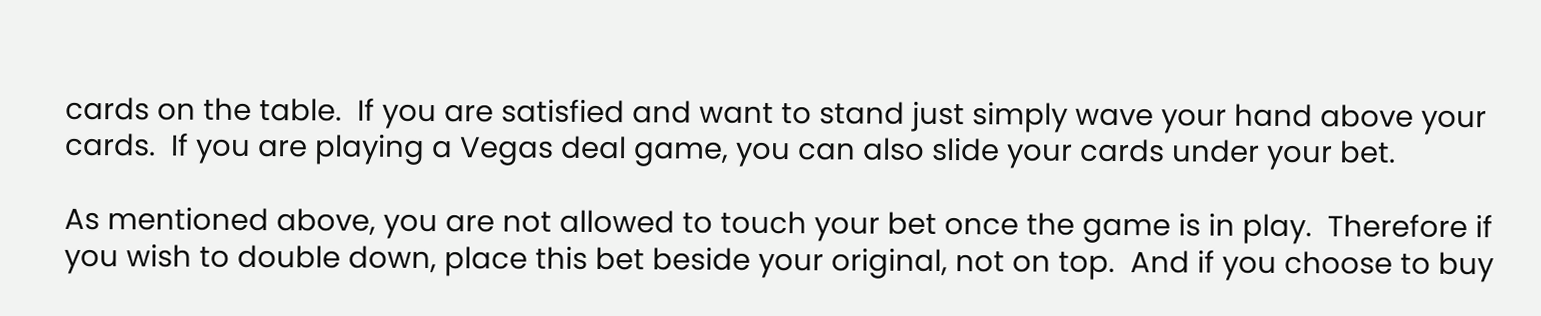cards on the table.  If you are satisfied and want to stand just simply wave your hand above your cards.  If you are playing a Vegas deal game, you can also slide your cards under your bet.

As mentioned above, you are not allowed to touch your bet once the game is in play.  Therefore if you wish to double down, place this bet beside your original, not on top.  And if you choose to buy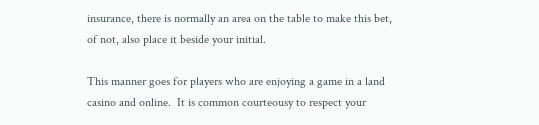insurance, there is normally an area on the table to make this bet, of not, also place it beside your initial.

This manner goes for players who are enjoying a game in a land casino and online.  It is common courteousy to respect your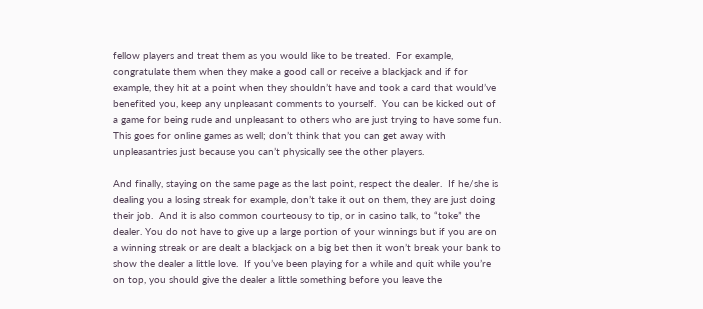fellow players and treat them as you would like to be treated.  For example, congratulate them when they make a good call or receive a blackjack and if for example, they hit at a point when they shouldn’t have and took a card that would’ve benefited you, keep any unpleasant comments to yourself.  You can be kicked out of a game for being rude and unpleasant to others who are just trying to have some fun. This goes for online games as well; don’t think that you can get away with unpleasantries just because you can’t physically see the other players.

And finally, staying on the same page as the last point, respect the dealer.  If he/she is dealing you a losing streak for example, don’t take it out on them, they are just doing their job.  And it is also common courteousy to tip, or in casino talk, to “toke” the dealer. You do not have to give up a large portion of your winnings but if you are on a winning streak or are dealt a blackjack on a big bet then it won’t break your bank to show the dealer a little love.  If you’ve been playing for a while and quit while you’re on top, you should give the dealer a little something before you leave the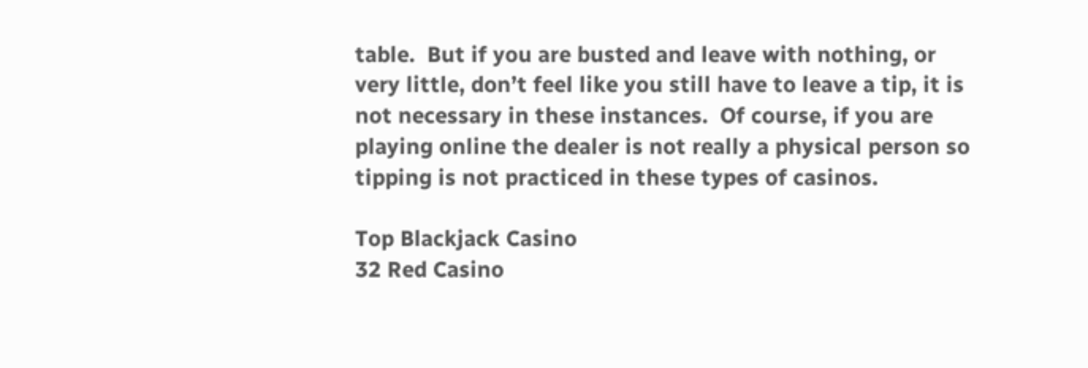table.  But if you are busted and leave with nothing, or very little, don’t feel like you still have to leave a tip, it is not necessary in these instances.  Of course, if you are playing online the dealer is not really a physical person so tipping is not practiced in these types of casinos.

Top Blackjack Casino
32 Red Casino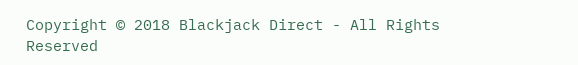Copyright © 2018 Blackjack Direct - All Rights Reserved